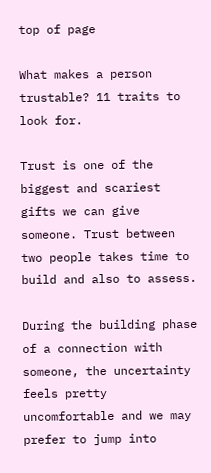top of page

What makes a person trustable? 11 traits to look for.

Trust is one of the biggest and scariest gifts we can give someone. Trust between two people takes time to build and also to assess.

During the building phase of a connection with someone, the uncertainty feels pretty uncomfortable and we may prefer to jump into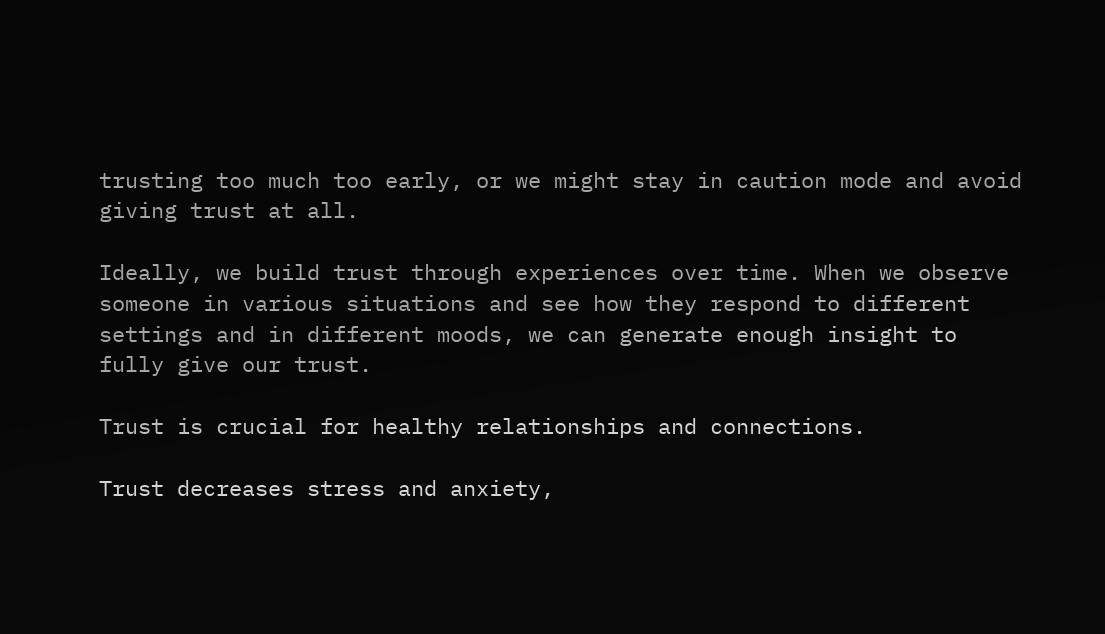trusting too much too early, or we might stay in caution mode and avoid giving trust at all.

Ideally, we build trust through experiences over time. When we observe someone in various situations and see how they respond to different settings and in different moods, we can generate enough insight to fully give our trust.

Trust is crucial for healthy relationships and connections.

Trust decreases stress and anxiety,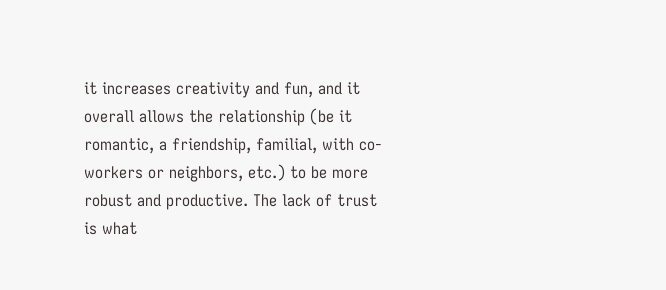it increases creativity and fun, and it overall allows the relationship (be it romantic, a friendship, familial, with co-workers or neighbors, etc.) to be more robust and productive. The lack of trust is what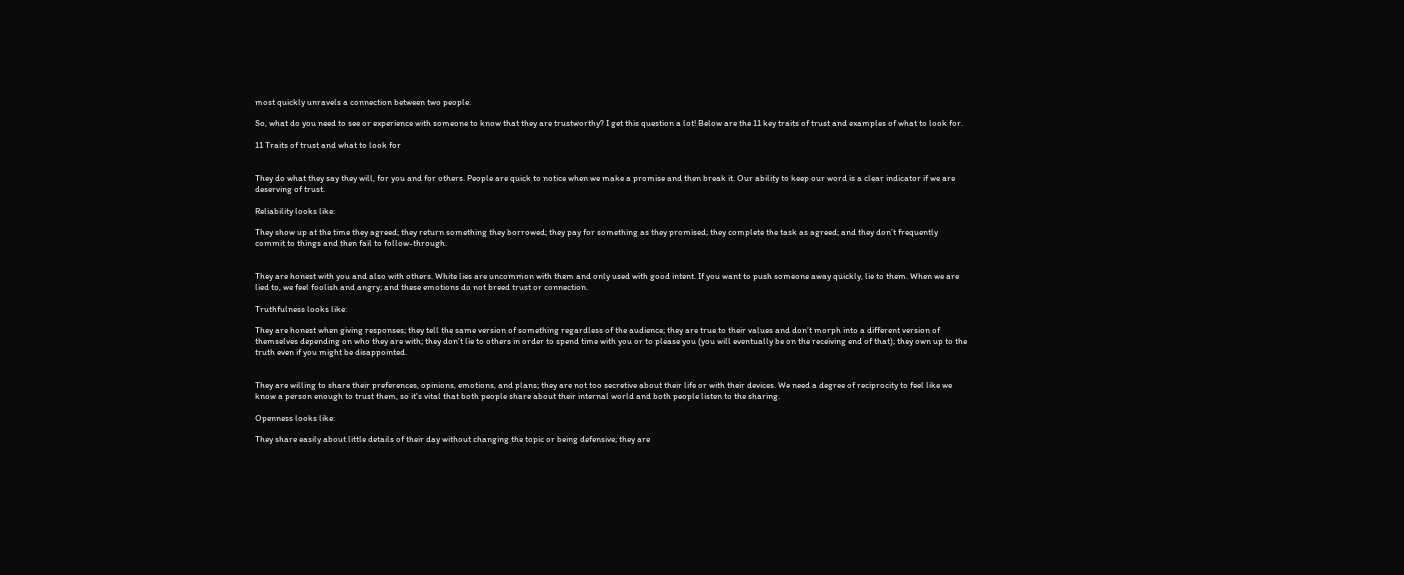most quickly unravels a connection between two people.

So, what do you need to see or experience with someone to know that they are trustworthy? I get this question a lot! Below are the 11 key traits of trust and examples of what to look for.

11 Traits of trust and what to look for


They do what they say they will, for you and for others. People are quick to notice when we make a promise and then break it. Our ability to keep our word is a clear indicator if we are deserving of trust.

Reliability looks like:

They show up at the time they agreed; they return something they borrowed; they pay for something as they promised; they complete the task as agreed; and they don’t frequently commit to things and then fail to follow-through.


They are honest with you and also with others. White lies are uncommon with them and only used with good intent. If you want to push someone away quickly, lie to them. When we are lied to, we feel foolish and angry; and these emotions do not breed trust or connection.

Truthfulness looks like:

They are honest when giving responses; they tell the same version of something regardless of the audience; they are true to their values and don’t morph into a different version of themselves depending on who they are with; they don’t lie to others in order to spend time with you or to please you (you will eventually be on the receiving end of that); they own up to the truth even if you might be disappointed.


They are willing to share their preferences, opinions, emotions, and plans; they are not too secretive about their life or with their devices. We need a degree of reciprocity to feel like we know a person enough to trust them, so it's vital that both people share about their internal world and both people listen to the sharing.

Openness looks like:

They share easily about little details of their day without changing the topic or being defensive; they are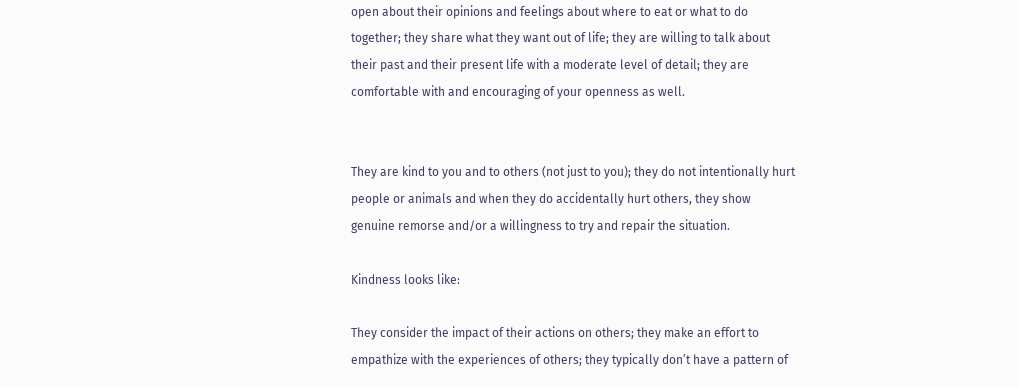open about their opinions and feelings about where to eat or what to do together; they share what they want out of life; they are willing to talk about their past and their present life with a moderate level of detail; they are comfortable with and encouraging of your openness as well.


They are kind to you and to others (not just to you); they do not intentionally hurt people or animals and when they do accidentally hurt others, they show genuine remorse and/or a willingness to try and repair the situation.

Kindness looks like:

They consider the impact of their actions on others; they make an effort to empathize with the experiences of others; they typically don’t have a pattern of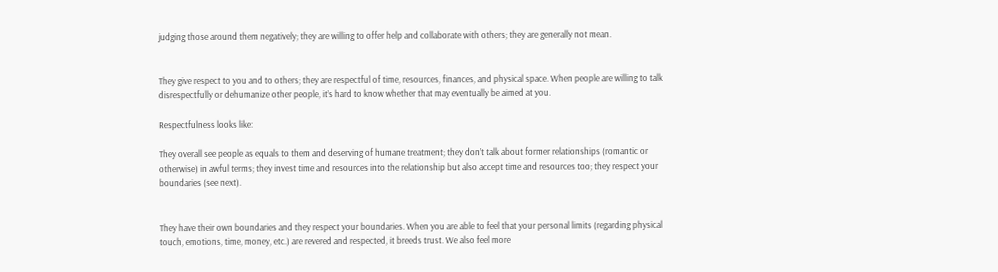judging those around them negatively; they are willing to offer help and collaborate with others; they are generally not mean.


They give respect to you and to others; they are respectful of time, resources, finances, and physical space. When people are willing to talk disrespectfully or dehumanize other people, it’s hard to know whether that may eventually be aimed at you.

Respectfulness looks like:

They overall see people as equals to them and deserving of humane treatment; they don’t talk about former relationships (romantic or otherwise) in awful terms; they invest time and resources into the relationship but also accept time and resources too; they respect your boundaries (see next).


They have their own boundaries and they respect your boundaries. When you are able to feel that your personal limits (regarding physical touch, emotions, time, money, etc.) are revered and respected, it breeds trust. We also feel more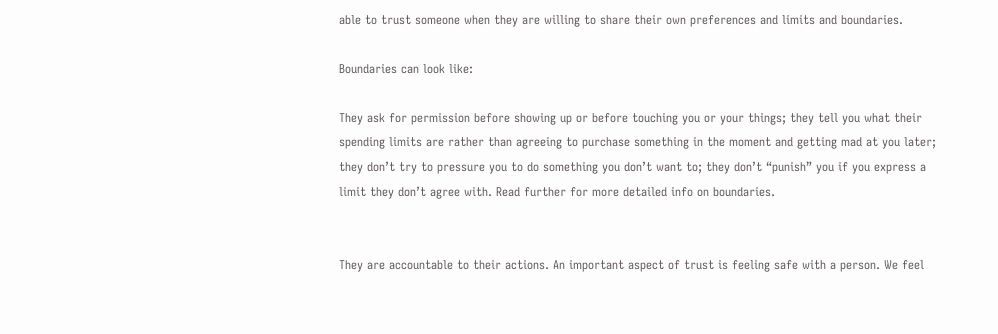able to trust someone when they are willing to share their own preferences and limits and boundaries.

Boundaries can look like:

They ask for permission before showing up or before touching you or your things; they tell you what their spending limits are rather than agreeing to purchase something in the moment and getting mad at you later; they don’t try to pressure you to do something you don’t want to; they don’t “punish” you if you express a limit they don’t agree with. Read further for more detailed info on boundaries.


They are accountable to their actions. An important aspect of trust is feeling safe with a person. We feel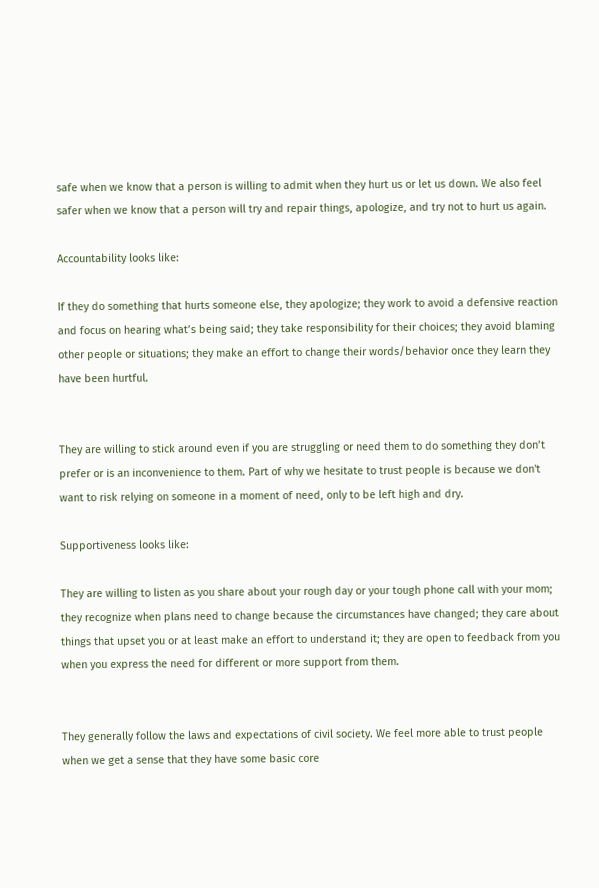safe when we know that a person is willing to admit when they hurt us or let us down. We also feel safer when we know that a person will try and repair things, apologize, and try not to hurt us again.

Accountability looks like:

If they do something that hurts someone else, they apologize; they work to avoid a defensive reaction and focus on hearing what’s being said; they take responsibility for their choices; they avoid blaming other people or situations; they make an effort to change their words/behavior once they learn they have been hurtful.


They are willing to stick around even if you are struggling or need them to do something they don’t prefer or is an inconvenience to them. Part of why we hesitate to trust people is because we don't want to risk relying on someone in a moment of need, only to be left high and dry.

Supportiveness looks like:

They are willing to listen as you share about your rough day or your tough phone call with your mom; they recognize when plans need to change because the circumstances have changed; they care about things that upset you or at least make an effort to understand it; they are open to feedback from you when you express the need for different or more support from them.


They generally follow the laws and expectations of civil society. We feel more able to trust people when we get a sense that they have some basic core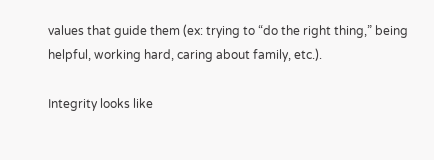values that guide them (ex: trying to “do the right thing,” being helpful, working hard, caring about family, etc.).

Integrity looks like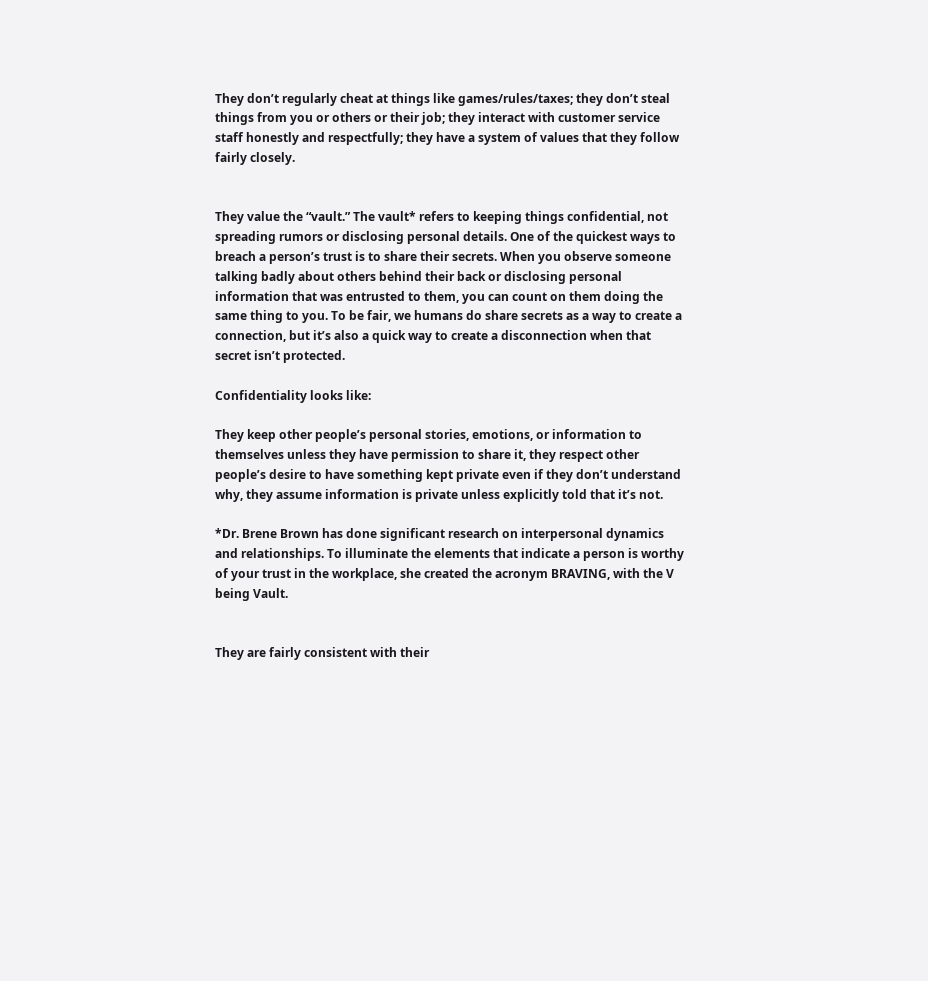They don’t regularly cheat at things like games/rules/taxes; they don’t steal things from you or others or their job; they interact with customer service staff honestly and respectfully; they have a system of values that they follow fairly closely.


They value the “vault.” The vault* refers to keeping things confidential, not spreading rumors or disclosing personal details. One of the quickest ways to breach a person’s trust is to share their secrets. When you observe someone talking badly about others behind their back or disclosing personal information that was entrusted to them, you can count on them doing the same thing to you. To be fair, we humans do share secrets as a way to create a connection, but it’s also a quick way to create a disconnection when that secret isn’t protected.

Confidentiality looks like:

They keep other people’s personal stories, emotions, or information to themselves unless they have permission to share it, they respect other people’s desire to have something kept private even if they don’t understand why, they assume information is private unless explicitly told that it’s not.

*Dr. Brene Brown has done significant research on interpersonal dynamics and relationships. To illuminate the elements that indicate a person is worthy of your trust in the workplace, she created the acronym BRAVING, with the V being Vault.


They are fairly consistent with their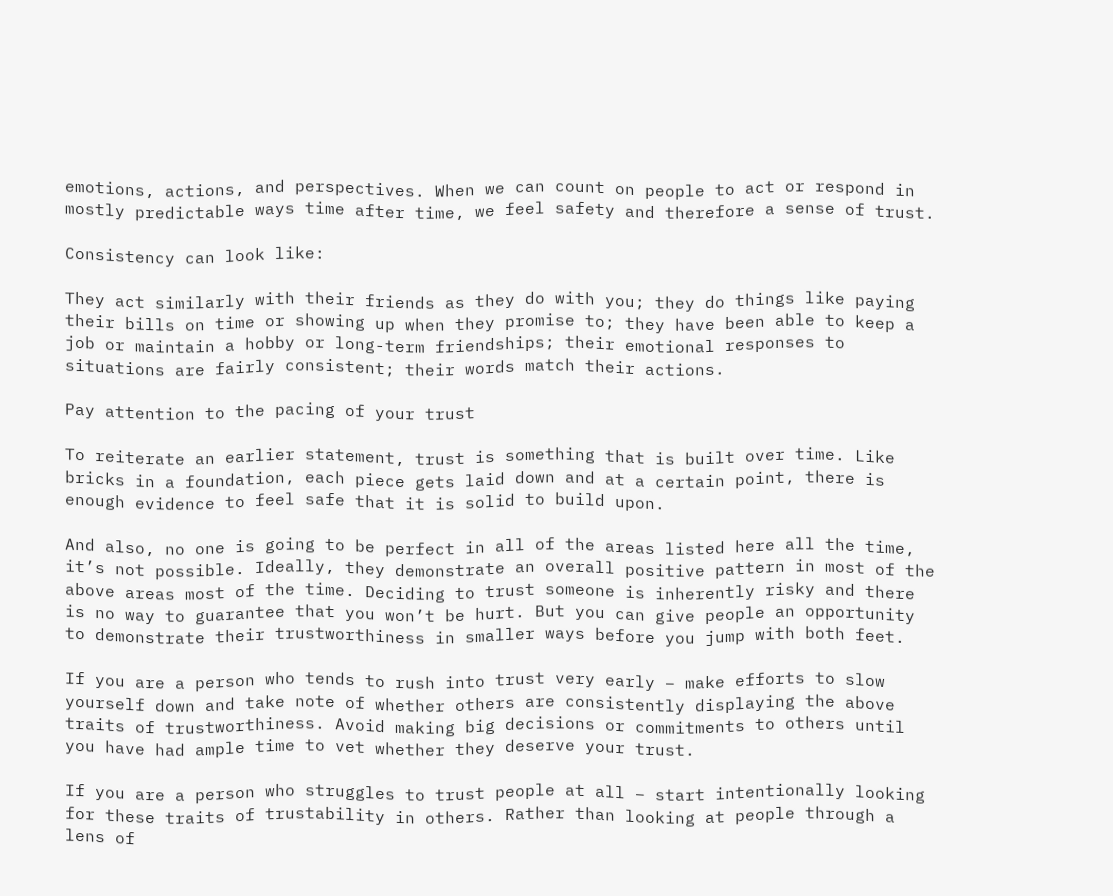emotions, actions, and perspectives. When we can count on people to act or respond in mostly predictable ways time after time, we feel safety and therefore a sense of trust.

Consistency can look like:

They act similarly with their friends as they do with you; they do things like paying their bills on time or showing up when they promise to; they have been able to keep a job or maintain a hobby or long-term friendships; their emotional responses to situations are fairly consistent; their words match their actions.

Pay attention to the pacing of your trust

To reiterate an earlier statement, trust is something that is built over time. Like bricks in a foundation, each piece gets laid down and at a certain point, there is enough evidence to feel safe that it is solid to build upon.

And also, no one is going to be perfect in all of the areas listed here all the time, it’s not possible. Ideally, they demonstrate an overall positive pattern in most of the above areas most of the time. Deciding to trust someone is inherently risky and there is no way to guarantee that you won’t be hurt. But you can give people an opportunity to demonstrate their trustworthiness in smaller ways before you jump with both feet.

If you are a person who tends to rush into trust very early – make efforts to slow yourself down and take note of whether others are consistently displaying the above traits of trustworthiness. Avoid making big decisions or commitments to others until you have had ample time to vet whether they deserve your trust.

If you are a person who struggles to trust people at all – start intentionally looking for these traits of trustability in others. Rather than looking at people through a lens of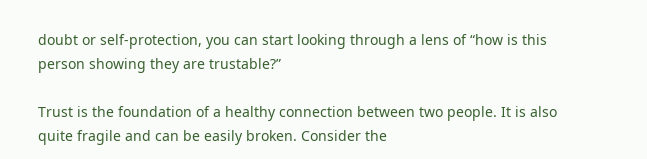doubt or self-protection, you can start looking through a lens of “how is this person showing they are trustable?”

Trust is the foundation of a healthy connection between two people. It is also quite fragile and can be easily broken. Consider the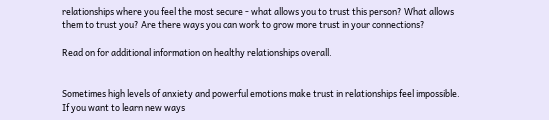relationships where you feel the most secure - what allows you to trust this person? What allows them to trust you? Are there ways you can work to grow more trust in your connections?

Read on for additional information on healthy relationships overall.


Sometimes high levels of anxiety and powerful emotions make trust in relationships feel impossible. If you want to learn new ways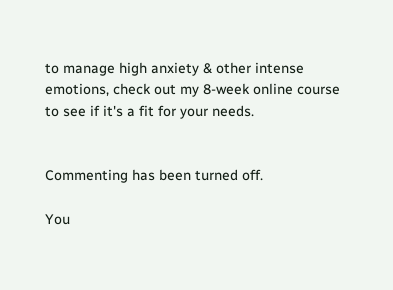to manage high anxiety & other intense emotions, check out my 8-week online course to see if it's a fit for your needs.


Commenting has been turned off.

You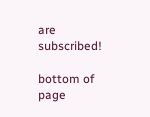are subscribed!

bottom of page